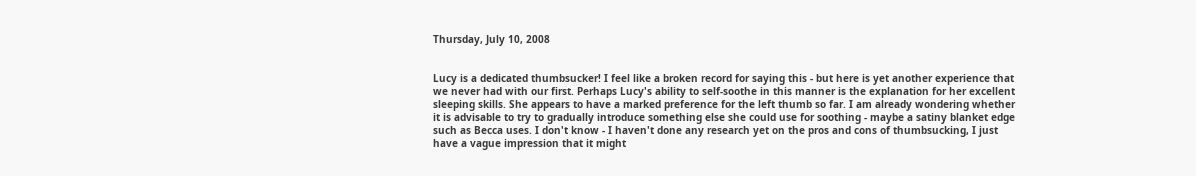Thursday, July 10, 2008


Lucy is a dedicated thumbsucker! I feel like a broken record for saying this - but here is yet another experience that we never had with our first. Perhaps Lucy's ability to self-soothe in this manner is the explanation for her excellent sleeping skills. She appears to have a marked preference for the left thumb so far. I am already wondering whether it is advisable to try to gradually introduce something else she could use for soothing - maybe a satiny blanket edge such as Becca uses. I don't know - I haven't done any research yet on the pros and cons of thumbsucking, I just have a vague impression that it might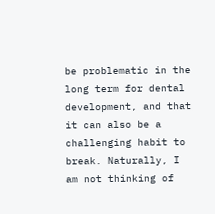be problematic in the long term for dental development, and that it can also be a challenging habit to break. Naturally, I am not thinking of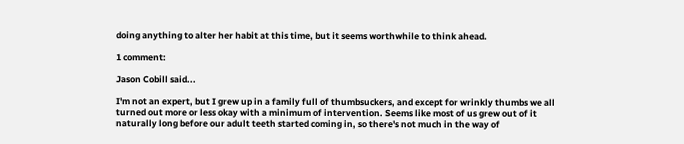doing anything to alter her habit at this time, but it seems worthwhile to think ahead.

1 comment:

Jason Cobill said...

I'm not an expert, but I grew up in a family full of thumbsuckers, and except for wrinkly thumbs we all turned out more or less okay with a minimum of intervention. Seems like most of us grew out of it naturally long before our adult teeth started coming in, so there's not much in the way of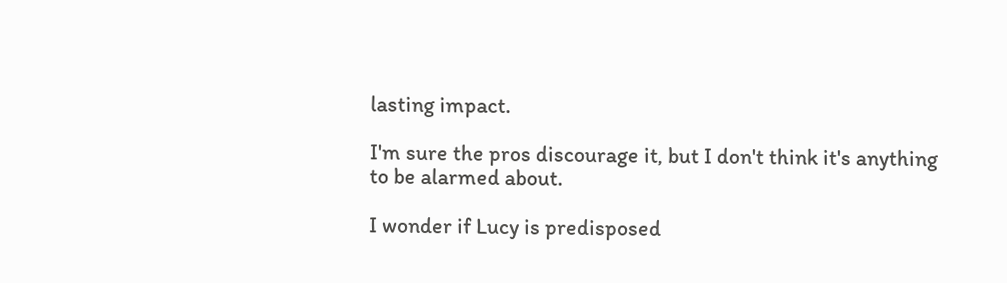lasting impact.

I'm sure the pros discourage it, but I don't think it's anything to be alarmed about.

I wonder if Lucy is predisposed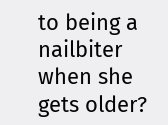to being a nailbiter when she gets older?